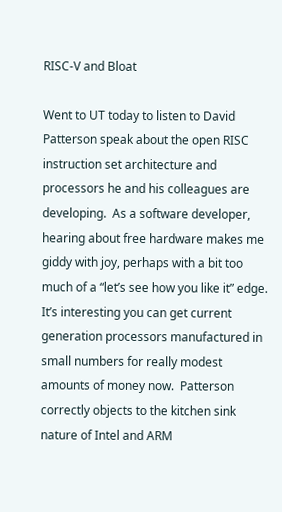RISC-V and Bloat

Went to UT today to listen to David Patterson speak about the open RISC  instruction set architecture and processors he and his colleagues are developing.  As a software developer, hearing about free hardware makes me giddy with joy, perhaps with a bit too much of a “let’s see how you like it” edge. It’s interesting you can get current generation processors manufactured in small numbers for really modest amounts of money now.  Patterson correctly objects to the kitchen sink nature of Intel and ARM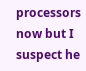processors now but I suspect he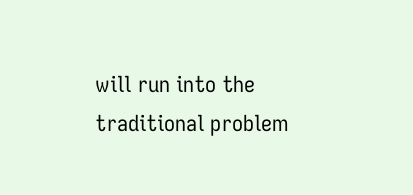will run into the traditional problem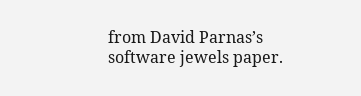from David Parnas’s software jewels paper.